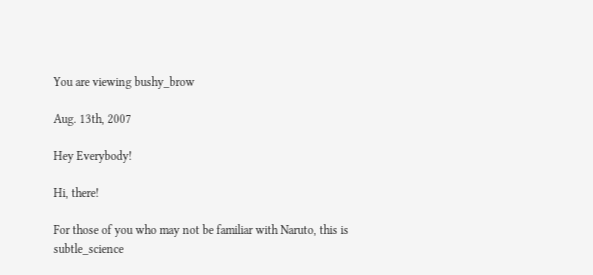You are viewing bushy_brow

Aug. 13th, 2007

Hey Everybody!

Hi, there!

For those of you who may not be familiar with Naruto, this is subtle_science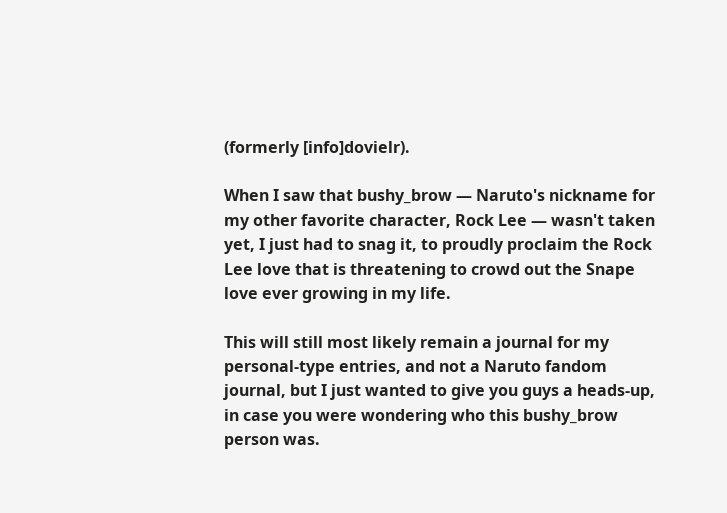(formerly [info]dovielr).

When I saw that bushy_brow — Naruto's nickname for my other favorite character, Rock Lee — wasn't taken yet, I just had to snag it, to proudly proclaim the Rock Lee love that is threatening to crowd out the Snape love ever growing in my life.

This will still most likely remain a journal for my personal-type entries, and not a Naruto fandom journal, but I just wanted to give you guys a heads-up, in case you were wondering who this bushy_brow person was.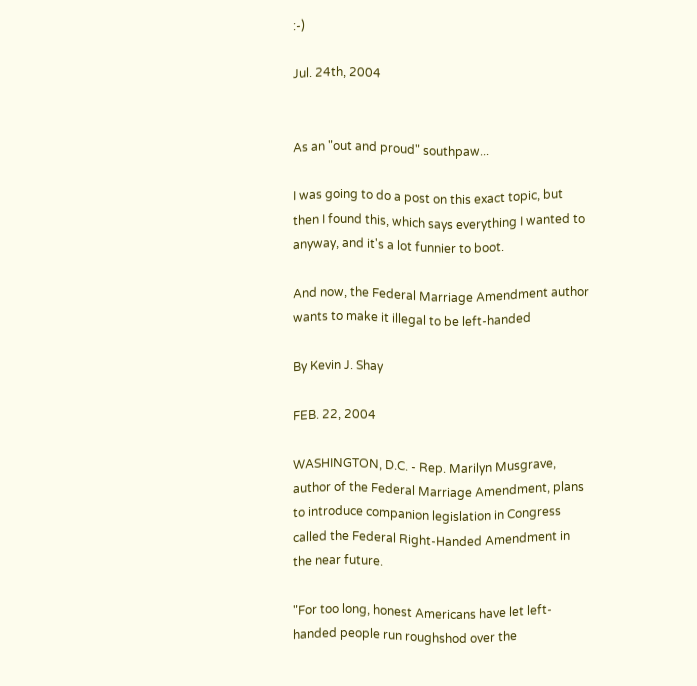:-)

Jul. 24th, 2004


As an "out and proud" southpaw...

I was going to do a post on this exact topic, but then I found this, which says everything I wanted to anyway, and it's a lot funnier to boot.

And now, the Federal Marriage Amendment author wants to make it illegal to be left-handed

By Kevin J. Shay

FEB. 22, 2004

WASHINGTON, D.C. - Rep. Marilyn Musgrave, author of the Federal Marriage Amendment, plans to introduce companion legislation in Congress called the Federal Right-Handed Amendment in the near future.

"For too long, honest Americans have let left-handed people run roughshod over the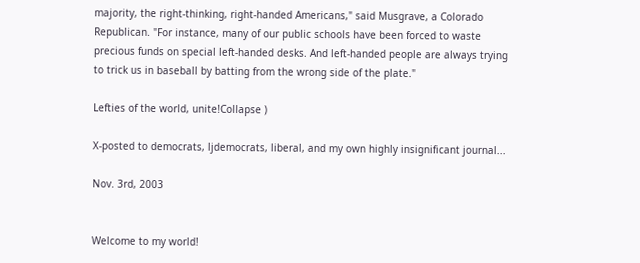majority, the right-thinking, right-handed Americans," said Musgrave, a Colorado Republican. "For instance, many of our public schools have been forced to waste precious funds on special left-handed desks. And left-handed people are always trying to trick us in baseball by batting from the wrong side of the plate."

Lefties of the world, unite!Collapse )

X-posted to democrats, ljdemocrats, liberal, and my own highly insignificant journal...

Nov. 3rd, 2003


Welcome to my world!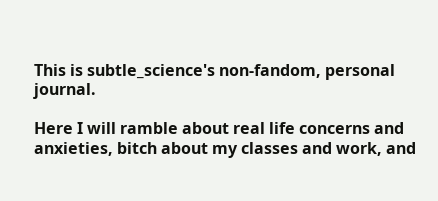This is subtle_science's non-fandom, personal journal.

Here I will ramble about real life concerns and anxieties, bitch about my classes and work, and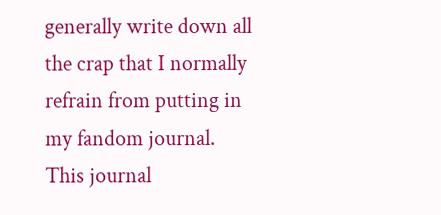generally write down all the crap that I normally refrain from putting in my fandom journal.  This journal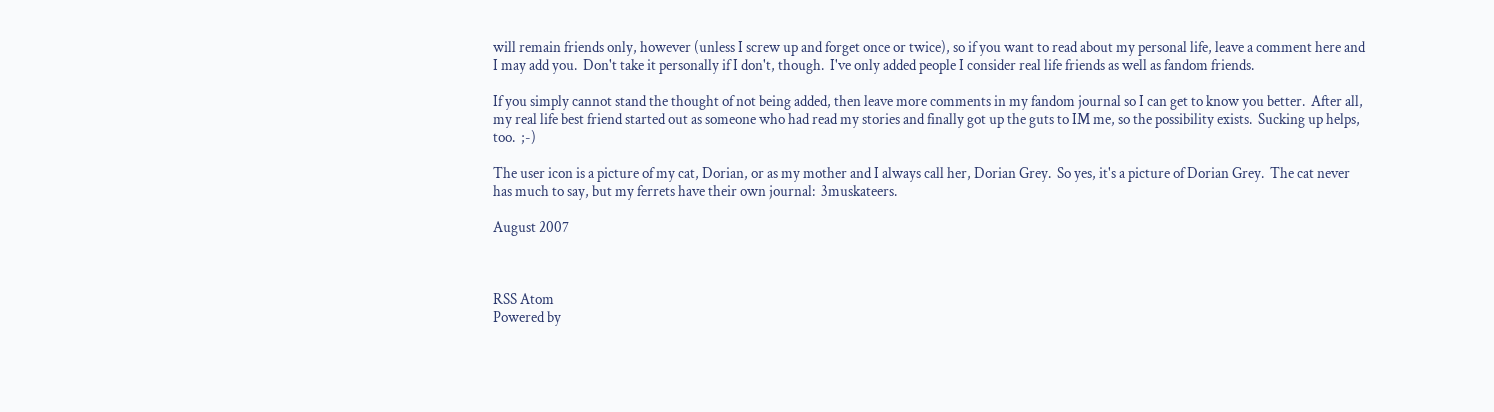will remain friends only, however (unless I screw up and forget once or twice), so if you want to read about my personal life, leave a comment here and I may add you.  Don't take it personally if I don't, though.  I've only added people I consider real life friends as well as fandom friends.

If you simply cannot stand the thought of not being added, then leave more comments in my fandom journal so I can get to know you better.  After all, my real life best friend started out as someone who had read my stories and finally got up the guts to IM me, so the possibility exists.  Sucking up helps, too.  ;-)

The user icon is a picture of my cat, Dorian, or as my mother and I always call her, Dorian Grey.  So yes, it's a picture of Dorian Grey.  The cat never has much to say, but my ferrets have their own journal:  3muskateers.

August 2007



RSS Atom
Powered by